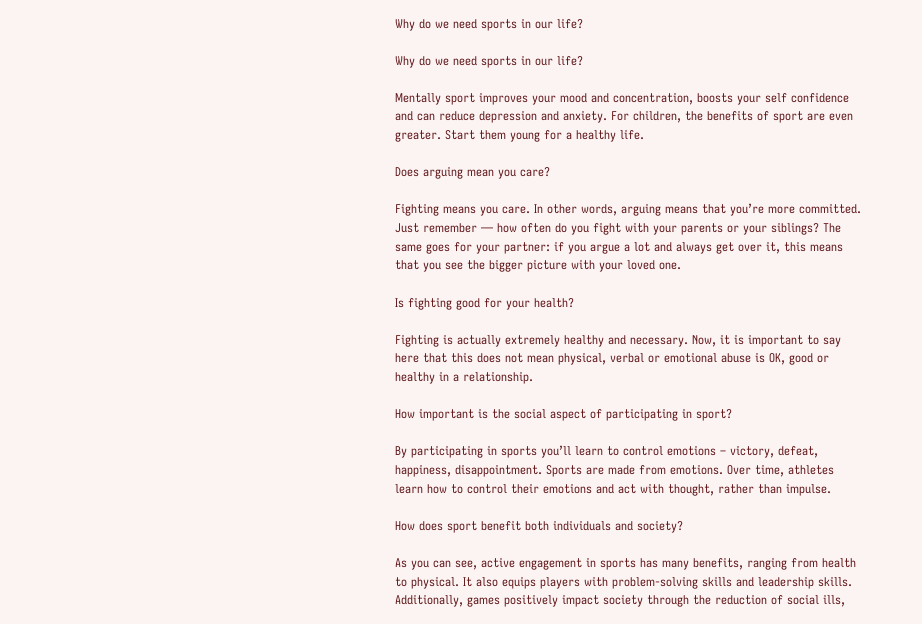Why do we need sports in our life?

Why do we need sports in our life?

Mentally sport improves your mood and concentration, boosts your self confidence and can reduce depression and anxiety. For children, the benefits of sport are even greater. Start them young for a healthy life.

Does arguing mean you care?

Fighting means you care. In other words, arguing means that you’re more committed. Just remember — how often do you fight with your parents or your siblings? The same goes for your partner: if you argue a lot and always get over it, this means that you see the bigger picture with your loved one.

Is fighting good for your health?

Fighting is actually extremely healthy and necessary. Now, it is important to say here that this does not mean physical, verbal or emotional abuse is OK, good or healthy in a relationship.

How important is the social aspect of participating in sport?

By participating in sports you’ll learn to control emotions – victory, defeat, happiness, disappointment. Sports are made from emotions. Over time, athletes learn how to control their emotions and act with thought, rather than impulse.

How does sport benefit both individuals and society?

As you can see, active engagement in sports has many benefits, ranging from health to physical. It also equips players with problem-solving skills and leadership skills. Additionally, games positively impact society through the reduction of social ills,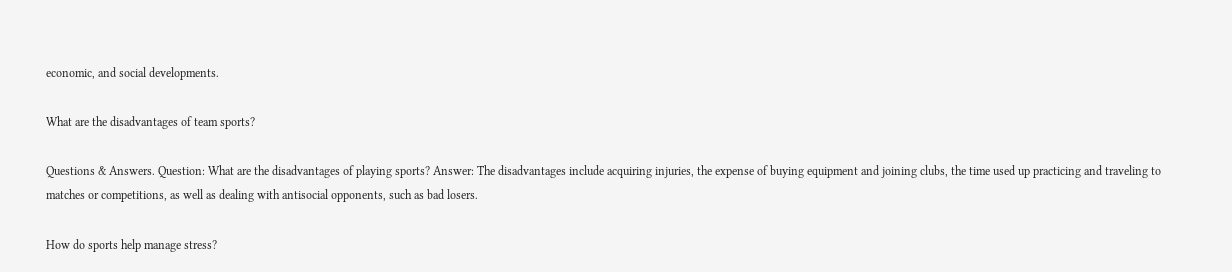economic, and social developments.

What are the disadvantages of team sports?

Questions & Answers. Question: What are the disadvantages of playing sports? Answer: The disadvantages include acquiring injuries, the expense of buying equipment and joining clubs, the time used up practicing and traveling to matches or competitions, as well as dealing with antisocial opponents, such as bad losers.

How do sports help manage stress?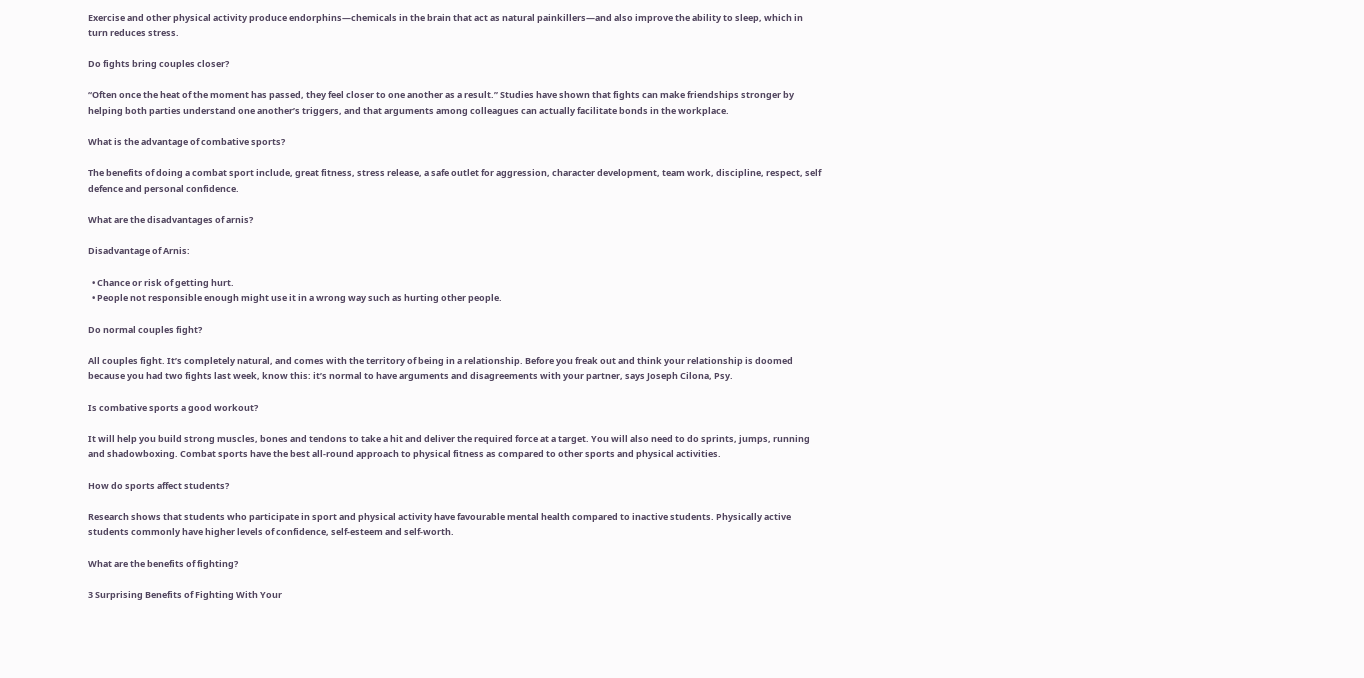Exercise and other physical activity produce endorphins—chemicals in the brain that act as natural painkillers—and also improve the ability to sleep, which in turn reduces stress.

Do fights bring couples closer?

“Often once the heat of the moment has passed, they feel closer to one another as a result.” Studies have shown that fights can make friendships stronger by helping both parties understand one another’s triggers, and that arguments among colleagues can actually facilitate bonds in the workplace.

What is the advantage of combative sports?

The benefits of doing a combat sport include, great fitness, stress release, a safe outlet for aggression, character development, team work, discipline, respect, self defence and personal confidence.

What are the disadvantages of arnis?

Disadvantage of Arnis:

  • Chance or risk of getting hurt.
  • People not responsible enough might use it in a wrong way such as hurting other people.

Do normal couples fight?

All couples fight. It’s completely natural, and comes with the territory of being in a relationship. Before you freak out and think your relationship is doomed because you had two fights last week, know this: it’s normal to have arguments and disagreements with your partner, says Joseph Cilona, Psy.

Is combative sports a good workout?

It will help you build strong muscles, bones and tendons to take a hit and deliver the required force at a target. You will also need to do sprints, jumps, running and shadowboxing. Combat sports have the best all-round approach to physical fitness as compared to other sports and physical activities.

How do sports affect students?

Research shows that students who participate in sport and physical activity have favourable mental health compared to inactive students. Physically active students commonly have higher levels of confidence, self-esteem and self-worth.

What are the benefits of fighting?

3 Surprising Benefits of Fighting With Your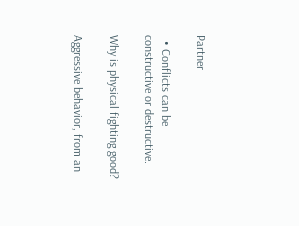Partner

  • Conflicts can be constructive or destructive.

Why is physical fighting good?

Aggressive behavior, from an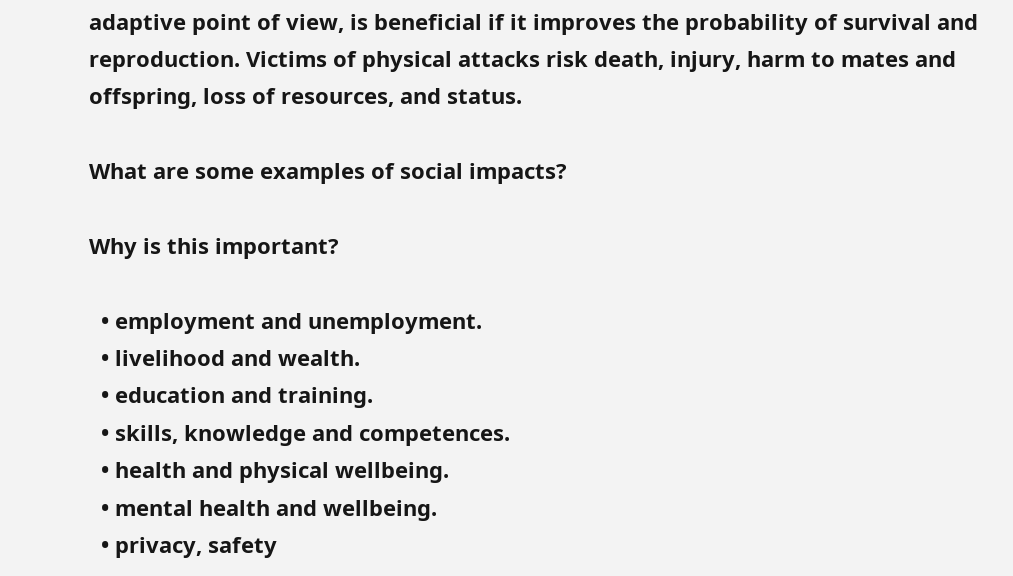adaptive point of view, is beneficial if it improves the probability of survival and reproduction. Victims of physical attacks risk death, injury, harm to mates and offspring, loss of resources, and status.

What are some examples of social impacts?

Why is this important?

  • employment and unemployment.
  • livelihood and wealth.
  • education and training.
  • skills, knowledge and competences.
  • health and physical wellbeing.
  • mental health and wellbeing.
  • privacy, safety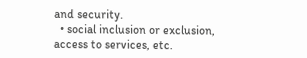and security.
  • social inclusion or exclusion, access to services, etc.